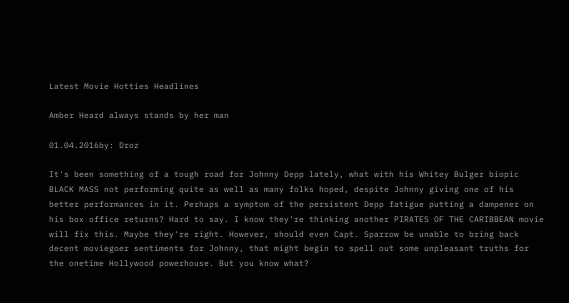Latest Movie Hotties Headlines

Amber Heard always stands by her man

01.04.2016by: Droz

It's been something of a tough road for Johnny Depp lately, what with his Whitey Bulger biopic BLACK MASS not performing quite as well as many folks hoped, despite Johnny giving one of his better performances in it. Perhaps a symptom of the persistent Depp fatigue putting a dampener on his box office returns? Hard to say. I know they're thinking another PIRATES OF THE CARIBBEAN movie will fix this. Maybe they're right. However, should even Capt. Sparrow be unable to bring back decent moviegoer sentiments for Johnny, that might begin to spell out some unpleasant truths for the onetime Hollywood powerhouse. But you know what?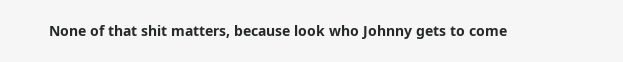None of that shit matters, because look who Johnny gets to come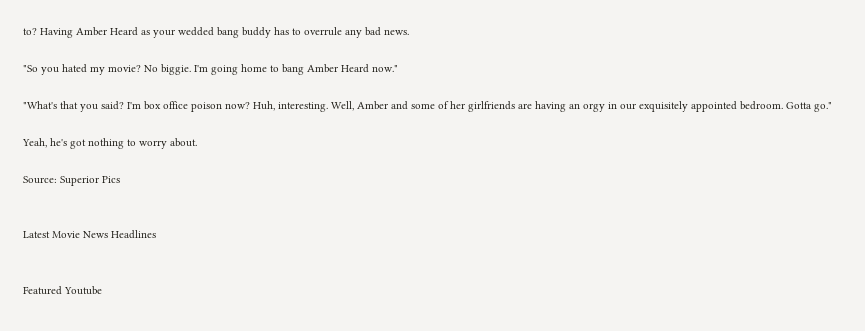to? Having Amber Heard as your wedded bang buddy has to overrule any bad news.

"So you hated my movie? No biggie. I'm going home to bang Amber Heard now."

"What's that you said? I'm box office poison now? Huh, interesting. Well, Amber and some of her girlfriends are having an orgy in our exquisitely appointed bedroom. Gotta go."

Yeah, he's got nothing to worry about.

Source: Superior Pics


Latest Movie News Headlines


Featured Youtube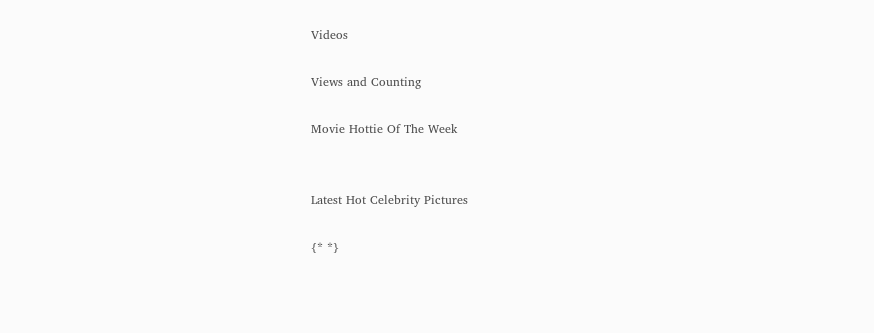Videos

Views and Counting

Movie Hottie Of The Week


Latest Hot Celebrity Pictures

{* *}